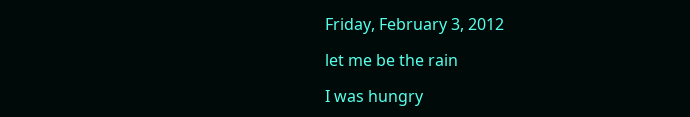Friday, February 3, 2012

let me be the rain

I was hungry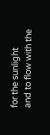for the sunlight
and to flow with the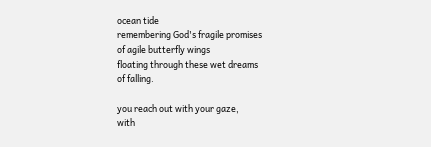ocean tide
remembering God's fragile promises
of agile butterfly wings
floating through these wet dreams
of falling.

you reach out with your gaze,
with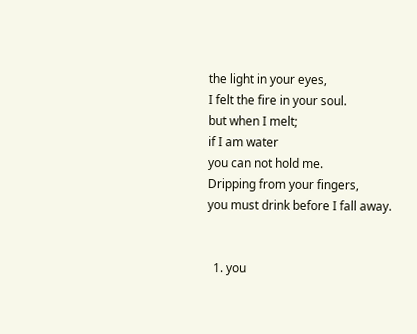the light in your eyes,
I felt the fire in your soul.
but when I melt;
if I am water
you can not hold me.
Dripping from your fingers,
you must drink before I fall away.


  1. you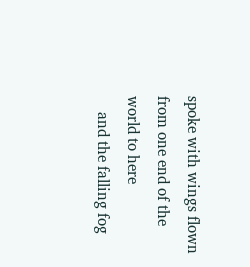spoke with wings flown from one end of the world to here
    and the falling fog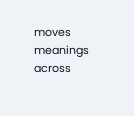moves meanings across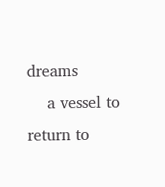dreams
    a vessel to return to